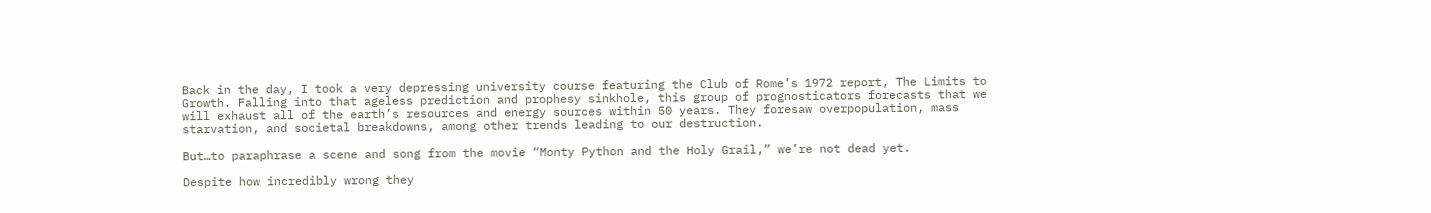Back in the day, I took a very depressing university course featuring the Club of Rome’s 1972 report, The Limits to Growth. Falling into that ageless prediction and prophesy sinkhole, this group of prognosticators forecasts that we will exhaust all of the earth’s resources and energy sources within 50 years. They foresaw overpopulation, mass starvation, and societal breakdowns, among other trends leading to our destruction.

But…to paraphrase a scene and song from the movie “Monty Python and the Holy Grail,” we’re not dead yet.

Despite how incredibly wrong they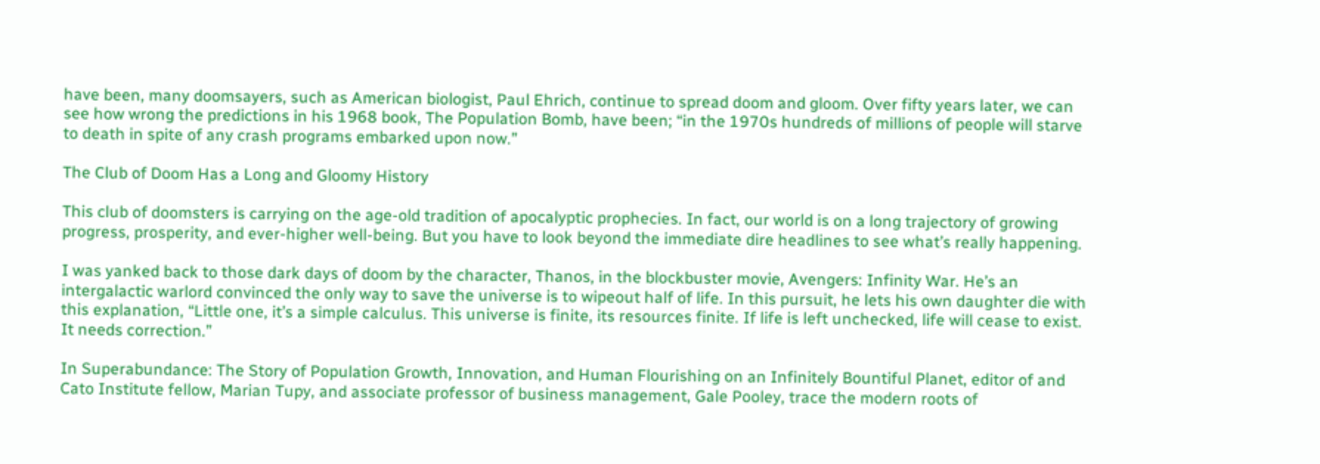have been, many doomsayers, such as American biologist, Paul Ehrich, continue to spread doom and gloom. Over fifty years later, we can see how wrong the predictions in his 1968 book, The Population Bomb, have been; “in the 1970s hundreds of millions of people will starve to death in spite of any crash programs embarked upon now.”

The Club of Doom Has a Long and Gloomy History

This club of doomsters is carrying on the age-old tradition of apocalyptic prophecies. In fact, our world is on a long trajectory of growing progress, prosperity, and ever-higher well-being. But you have to look beyond the immediate dire headlines to see what’s really happening.

I was yanked back to those dark days of doom by the character, Thanos, in the blockbuster movie, Avengers: Infinity War. He’s an intergalactic warlord convinced the only way to save the universe is to wipeout half of life. In this pursuit, he lets his own daughter die with this explanation, “Little one, it’s a simple calculus. This universe is finite, its resources finite. If life is left unchecked, life will cease to exist. It needs correction.”

In Superabundance: The Story of Population Growth, Innovation, and Human Flourishing on an Infinitely Bountiful Planet, editor of and Cato Institute fellow, Marian Tupy, and associate professor of business management, Gale Pooley, trace the modern roots of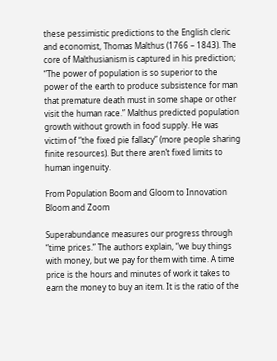these pessimistic predictions to the English cleric and economist, Thomas Malthus (1766 – 1843). The core of Malthusianism is captured in his prediction; “The power of population is so superior to the power of the earth to produce subsistence for man that premature death must in some shape or other visit the human race.” Malthus predicted population growth without growth in food supply. He was victim of “the fixed pie fallacy” (more people sharing finite resources). But there aren’t fixed limits to human ingenuity.

From Population Boom and Gloom to Innovation Bloom and Zoom

Superabundance measures our progress through “time prices.” The authors explain, “we buy things with money, but we pay for them with time. A time price is the hours and minutes of work it takes to earn the money to buy an item. It is the ratio of the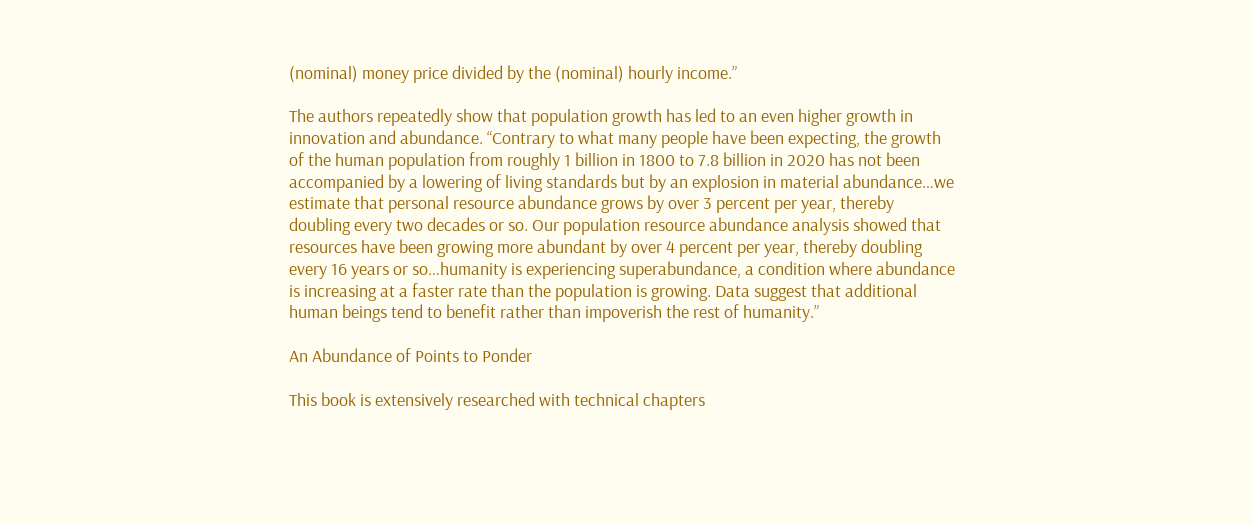(nominal) money price divided by the (nominal) hourly income.”

The authors repeatedly show that population growth has led to an even higher growth in innovation and abundance. “Contrary to what many people have been expecting, the growth of the human population from roughly 1 billion in 1800 to 7.8 billion in 2020 has not been accompanied by a lowering of living standards but by an explosion in material abundance…we estimate that personal resource abundance grows by over 3 percent per year, thereby doubling every two decades or so. Our population resource abundance analysis showed that resources have been growing more abundant by over 4 percent per year, thereby doubling every 16 years or so…humanity is experiencing superabundance, a condition where abundance is increasing at a faster rate than the population is growing. Data suggest that additional human beings tend to benefit rather than impoverish the rest of humanity.”

An Abundance of Points to Ponder

This book is extensively researched with technical chapters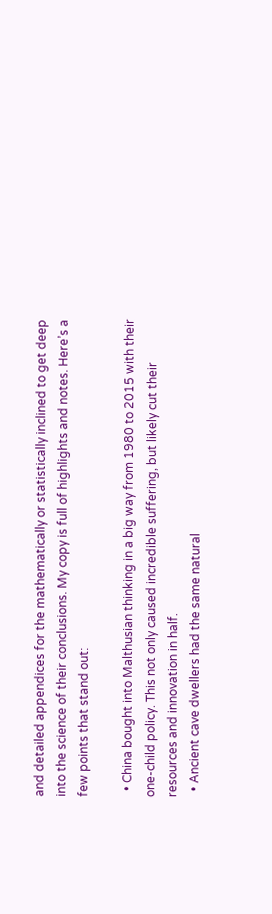and detailed appendices for the mathematically or statistically inclined to get deep into the science of their conclusions. My copy is full of highlights and notes. Here’s a few points that stand out:

  • China bought into Malthusian thinking in a big way from 1980 to 2015 with their one-child policy. This not only caused incredible suffering, but likely cut their resources and innovation in half.
  • Ancient cave dwellers had the same natural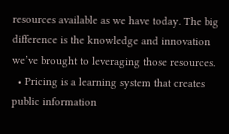resources available as we have today. The big difference is the knowledge and innovation we’ve brought to leveraging those resources.
  • Pricing is a learning system that creates public information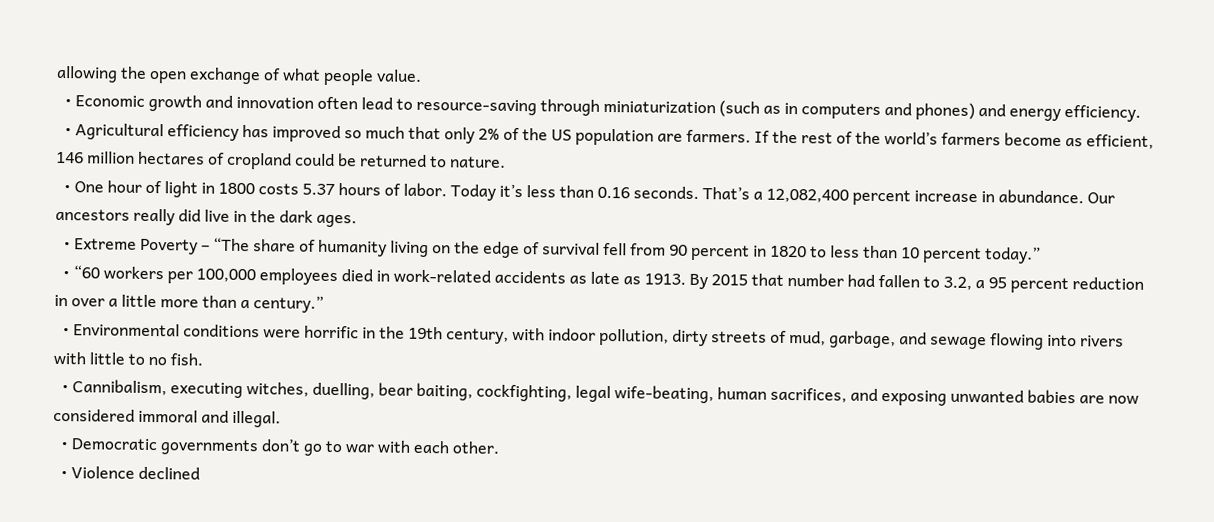allowing the open exchange of what people value.
  • Economic growth and innovation often lead to resource-saving through miniaturization (such as in computers and phones) and energy efficiency.
  • Agricultural efficiency has improved so much that only 2% of the US population are farmers. If the rest of the world’s farmers become as efficient, 146 million hectares of cropland could be returned to nature.
  • One hour of light in 1800 costs 5.37 hours of labor. Today it’s less than 0.16 seconds. That’s a 12,082,400 percent increase in abundance. Our ancestors really did live in the dark ages.
  • Extreme Poverty – “The share of humanity living on the edge of survival fell from 90 percent in 1820 to less than 10 percent today.”
  • “60 workers per 100,000 employees died in work-related accidents as late as 1913. By 2015 that number had fallen to 3.2, a 95 percent reduction in over a little more than a century.”
  • Environmental conditions were horrific in the 19th century, with indoor pollution, dirty streets of mud, garbage, and sewage flowing into rivers with little to no fish.
  • Cannibalism, executing witches, duelling, bear baiting, cockfighting, legal wife-beating, human sacrifices, and exposing unwanted babies are now considered immoral and illegal.
  • Democratic governments don’t go to war with each other.
  • Violence declined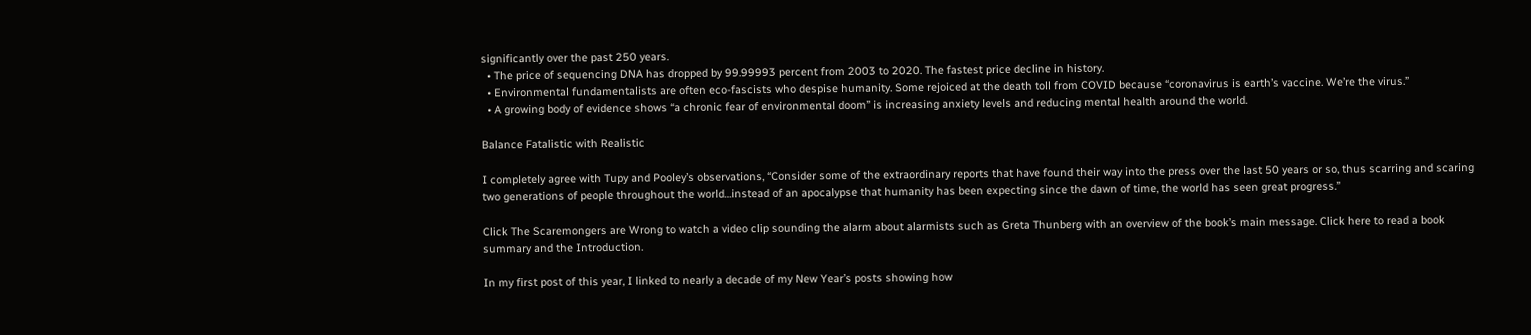significantly over the past 250 years.
  • The price of sequencing DNA has dropped by 99.99993 percent from 2003 to 2020. The fastest price decline in history.
  • Environmental fundamentalists are often eco-fascists who despise humanity. Some rejoiced at the death toll from COVID because “coronavirus is earth’s vaccine. We’re the virus.”
  • A growing body of evidence shows “a chronic fear of environmental doom” is increasing anxiety levels and reducing mental health around the world.

Balance Fatalistic with Realistic

I completely agree with Tupy and Pooley’s observations, “Consider some of the extraordinary reports that have found their way into the press over the last 50 years or so, thus scarring and scaring two generations of people throughout the world…instead of an apocalypse that humanity has been expecting since the dawn of time, the world has seen great progress.”

Click The Scaremongers are Wrong to watch a video clip sounding the alarm about alarmists such as Greta Thunberg with an overview of the book’s main message. Click here to read a book summary and the Introduction.

In my first post of this year, I linked to nearly a decade of my New Year’s posts showing how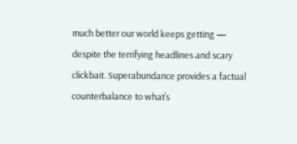much better our world keeps getting — despite the terrifying headlines and scary clickbait. Superabundance provides a factual counterbalance to what’s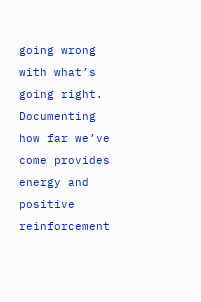going wrong with what’s going right. Documenting how far we’ve come provides energy and positive reinforcement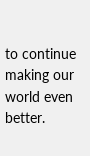to continue making our world even better.